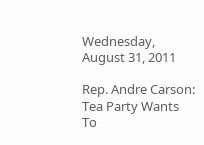Wednesday, August 31, 2011

Rep. Andre Carson: Tea Party Wants To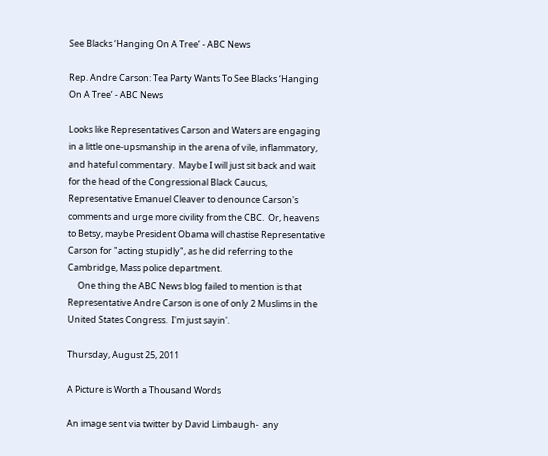See Blacks ‘Hanging On A Tree’ - ABC News

Rep. Andre Carson: Tea Party Wants To See Blacks ‘Hanging On A Tree’ - ABC News

Looks like Representatives Carson and Waters are engaging in a little one-upsmanship in the arena of vile, inflammatory, and hateful commentary.  Maybe I will just sit back and wait for the head of the Congressional Black Caucus, Representative Emanuel Cleaver to denounce Carson's comments and urge more civility from the CBC.  Or, heavens to Betsy, maybe President Obama will chastise Representative Carson for "acting stupidly", as he did referring to the Cambridge, Mass police department.
     One thing the ABC News blog failed to mention is that Representative Andre Carson is one of only 2 Muslims in the United States Congress.  I'm just sayin'.

Thursday, August 25, 2011

A Picture is Worth a Thousand Words

An image sent via twitter by David Limbaugh-  any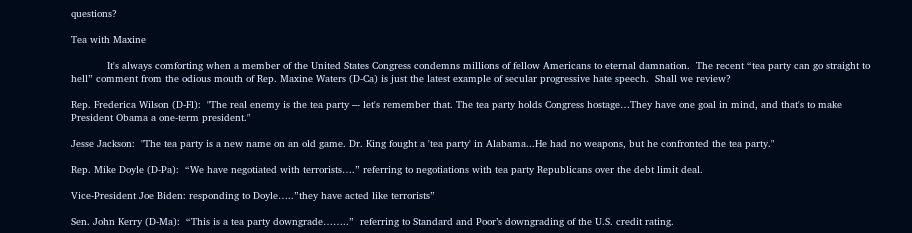questions?

Tea with Maxine

            It's always comforting when a member of the United States Congress condemns millions of fellow Americans to eternal damnation.  The recent “tea party can go straight to hell” comment from the odious mouth of Rep. Maxine Waters (D-Ca) is just the latest example of secular progressive hate speech.  Shall we review?

Rep. Frederica Wilson (D-Fl):  "The real enemy is the tea party –- let's remember that. The tea party holds Congress hostage…They have one goal in mind, and that's to make President Obama a one-term president."

Jesse Jackson:  "The tea party is a new name on an old game. Dr. King fought a 'tea party' in Alabama...He had no weapons, but he confronted the tea party."

Rep. Mike Doyle (D-Pa):  “We have negotiated with terrorists….” referring to negotiations with tea party Republicans over the debt limit deal.

Vice-President Joe Biden: responding to Doyle…..”they have acted like terrorists”

Sen. John Kerry (D-Ma):  “This is a tea party downgrade……..”  referring to Standard and Poor’s downgrading of the U.S. credit rating.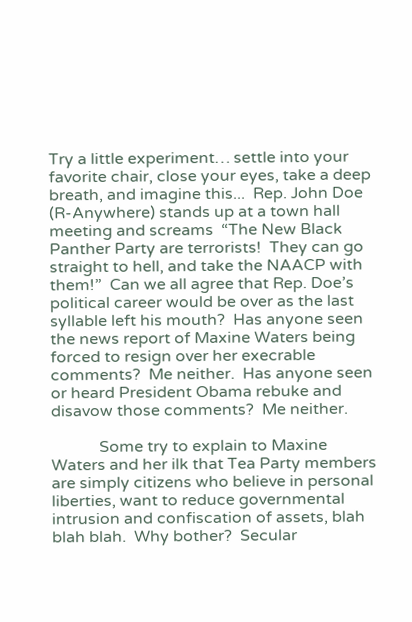Try a little experiment… settle into your favorite chair, close your eyes, take a deep breath, and imagine this...  Rep. John Doe (R-Anywhere) stands up at a town hall meeting and screams  “The New Black Panther Party are terrorists!  They can go straight to hell, and take the NAACP with them!”  Can we all agree that Rep. Doe’s political career would be over as the last syllable left his mouth?  Has anyone seen the news report of Maxine Waters being forced to resign over her execrable comments?  Me neither.  Has anyone seen or heard President Obama rebuke and disavow those comments?  Me neither.

            Some try to explain to Maxine Waters and her ilk that Tea Party members are simply citizens who believe in personal liberties, want to reduce governmental intrusion and confiscation of assets, blah blah blah.  Why bother?  Secular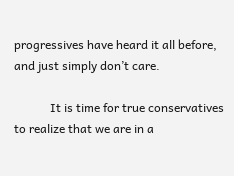progressives have heard it all before, and just simply don’t care.

            It is time for true conservatives to realize that we are in a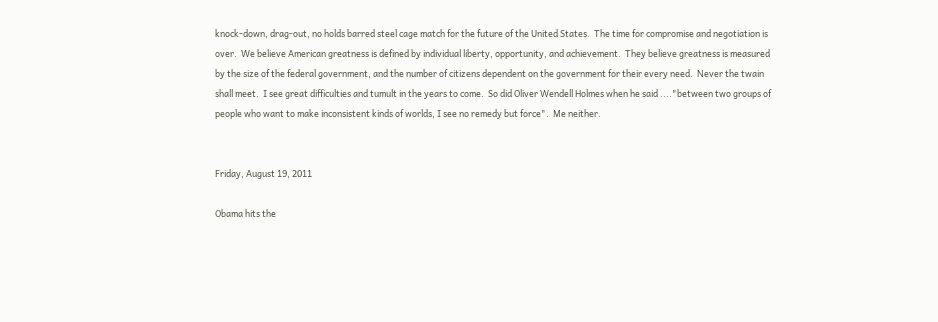knock-down, drag-out, no holds barred steel cage match for the future of the United States.  The time for compromise and negotiation is over.  We believe American greatness is defined by individual liberty, opportunity, and achievement.  They believe greatness is measured by the size of the federal government, and the number of citizens dependent on the government for their every need.  Never the twain shall meet.  I see great difficulties and tumult in the years to come.  So did Oliver Wendell Holmes when he said ...."between two groups of people who want to make inconsistent kinds of worlds, I see no remedy but force".  Me neither.


Friday, August 19, 2011

Obama hits the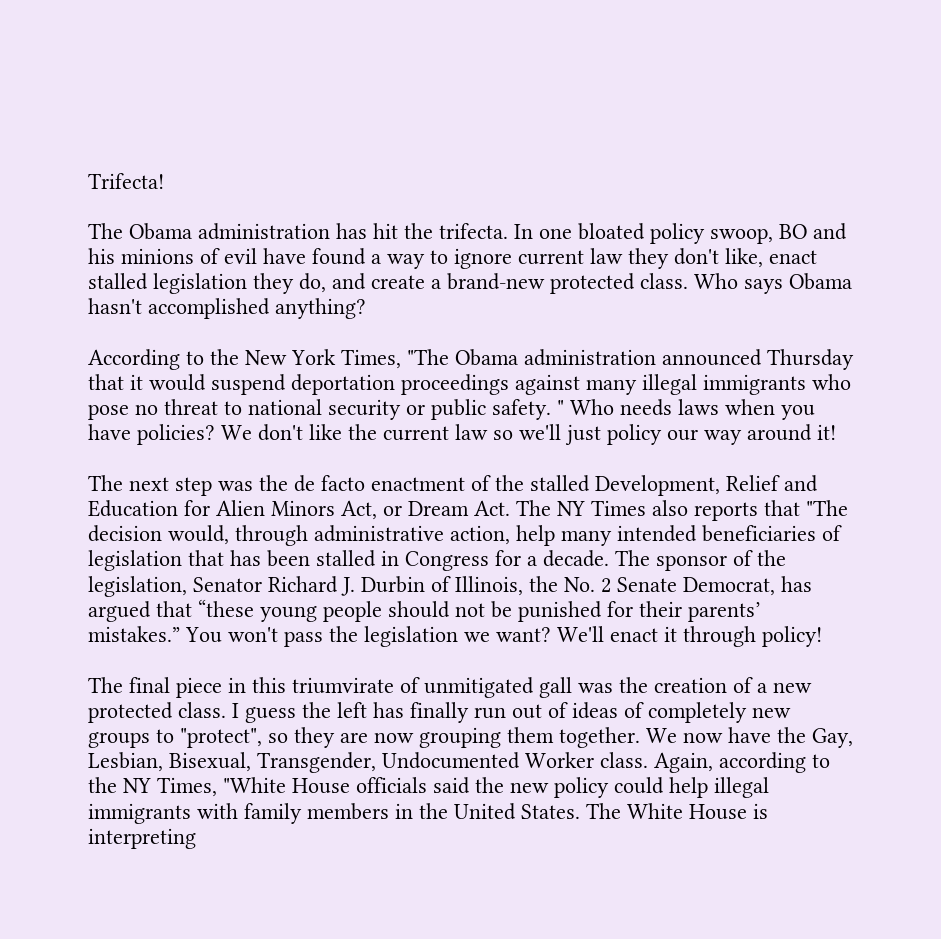Trifecta!

The Obama administration has hit the trifecta. In one bloated policy swoop, BO and his minions of evil have found a way to ignore current law they don't like, enact stalled legislation they do, and create a brand-new protected class. Who says Obama hasn't accomplished anything?

According to the New York Times, "The Obama administration announced Thursday that it would suspend deportation proceedings against many illegal immigrants who pose no threat to national security or public safety. " Who needs laws when you have policies? We don't like the current law so we'll just policy our way around it!

The next step was the de facto enactment of the stalled Development, Relief and Education for Alien Minors Act, or Dream Act. The NY Times also reports that "The decision would, through administrative action, help many intended beneficiaries of legislation that has been stalled in Congress for a decade. The sponsor of the legislation, Senator Richard J. Durbin of Illinois, the No. 2 Senate Democrat, has argued that “these young people should not be punished for their parents’ mistakes.” You won't pass the legislation we want? We'll enact it through policy!

The final piece in this triumvirate of unmitigated gall was the creation of a new protected class. I guess the left has finally run out of ideas of completely new groups to "protect", so they are now grouping them together. We now have the Gay, Lesbian, Bisexual, Transgender, Undocumented Worker class. Again, according to the NY Times, "White House officials said the new policy could help illegal immigrants with family members in the United States. The White House is interpreting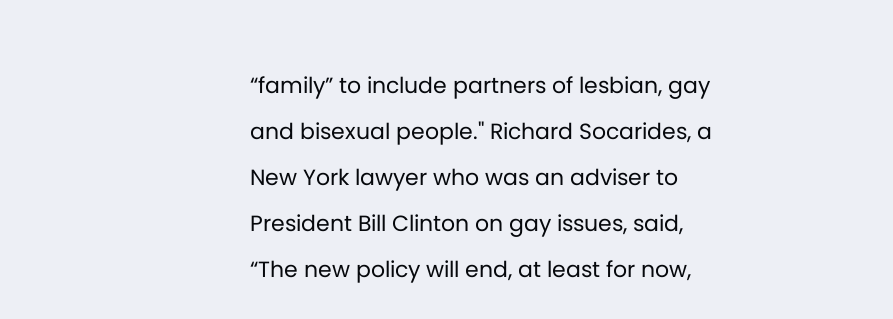“family” to include partners of lesbian, gay and bisexual people." Richard Socarides, a New York lawyer who was an adviser to President Bill Clinton on gay issues, said, “The new policy will end, at least for now,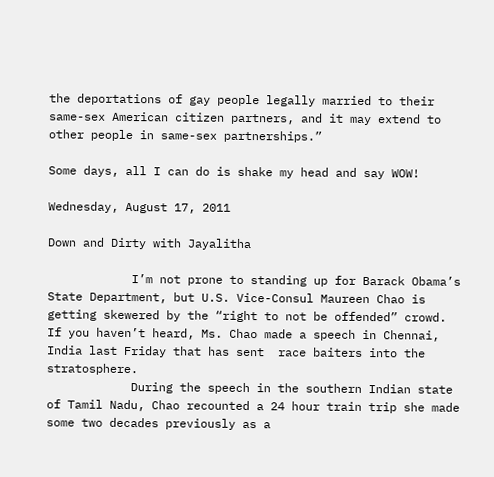the deportations of gay people legally married to their same-sex American citizen partners, and it may extend to other people in same-sex partnerships.”

Some days, all I can do is shake my head and say WOW!

Wednesday, August 17, 2011

Down and Dirty with Jayalitha

            I’m not prone to standing up for Barack Obama’s State Department, but U.S. Vice-Consul Maureen Chao is getting skewered by the “right to not be offended” crowd.  If you haven’t heard, Ms. Chao made a speech in Chennai, India last Friday that has sent  race baiters into the stratosphere.
            During the speech in the southern Indian state of Tamil Nadu, Chao recounted a 24 hour train trip she made some two decades previously as a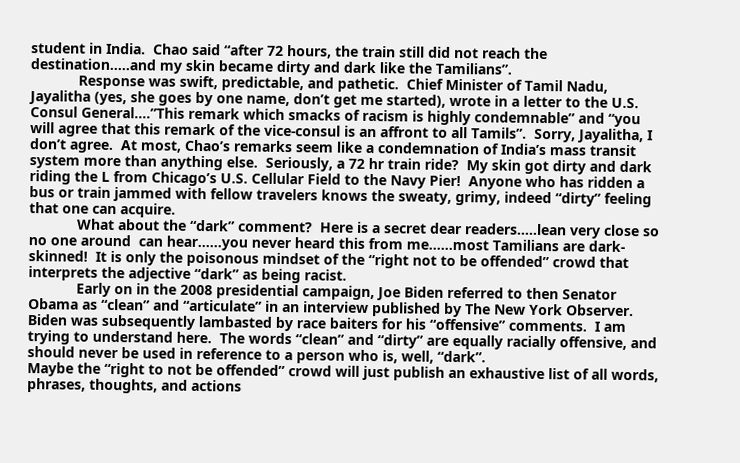student in India.  Chao said “after 72 hours, the train still did not reach the destination…..and my skin became dirty and dark like the Tamilians”.
            Response was swift, predictable, and pathetic.  Chief Minister of Tamil Nadu, Jayalitha (yes, she goes by one name, don’t get me started), wrote in a letter to the U.S. Consul General….”This remark which smacks of racism is highly condemnable” and “you will agree that this remark of the vice-consul is an affront to all Tamils”.  Sorry, Jayalitha, I don’t agree.  At most, Chao’s remarks seem like a condemnation of India’s mass transit system more than anything else.  Seriously, a 72 hr train ride?  My skin got dirty and dark riding the L from Chicago’s U.S. Cellular Field to the Navy Pier!  Anyone who has ridden a bus or train jammed with fellow travelers knows the sweaty, grimy, indeed “dirty” feeling that one can acquire.
            What about the “dark” comment?  Here is a secret dear readers…..lean very close so no one around  can hear……you never heard this from me……most Tamilians are dark-skinned!  It is only the poisonous mindset of the “right not to be offended” crowd that interprets the adjective “dark” as being racist.
            Early on in the 2008 presidential campaign, Joe Biden referred to then Senator Obama as “clean” and “articulate” in an interview published by The New York Observer.  Biden was subsequently lambasted by race baiters for his “offensive” comments.  I am trying to understand here.  The words “clean” and “dirty” are equally racially offensive, and should never be used in reference to a person who is, well, “dark”.
Maybe the “right to not be offended” crowd will just publish an exhaustive list of all words, phrases, thoughts, and actions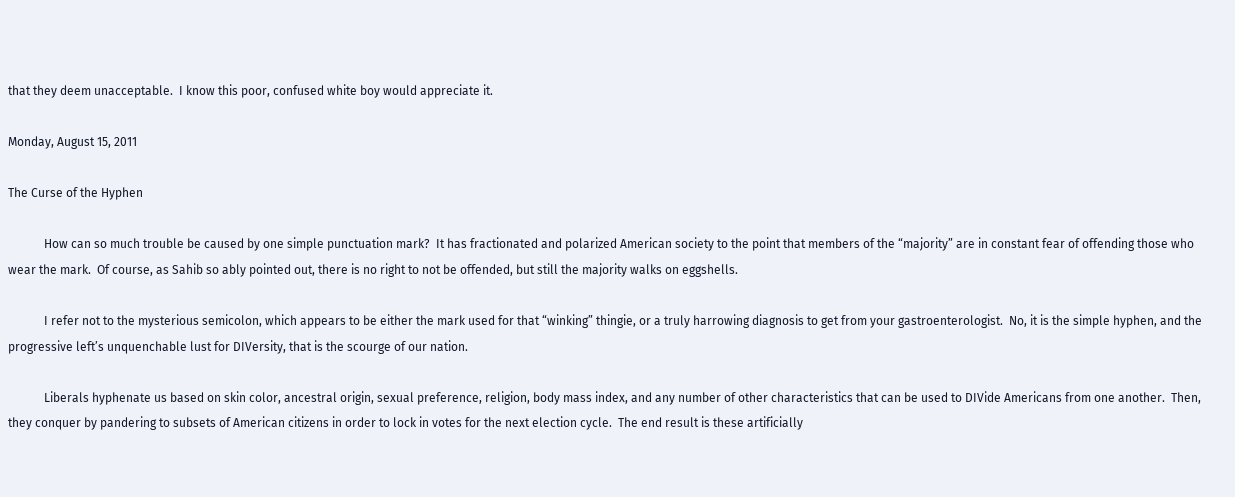that they deem unacceptable.  I know this poor, confused white boy would appreciate it.

Monday, August 15, 2011

The Curse of the Hyphen

            How can so much trouble be caused by one simple punctuation mark?  It has fractionated and polarized American society to the point that members of the “majority” are in constant fear of offending those who wear the mark.  Of course, as Sahib so ably pointed out, there is no right to not be offended, but still the majority walks on eggshells.

            I refer not to the mysterious semicolon, which appears to be either the mark used for that “winking” thingie, or a truly harrowing diagnosis to get from your gastroenterologist.  No, it is the simple hyphen, and the progressive left’s unquenchable lust for DIVersity, that is the scourge of our nation.

            Liberals hyphenate us based on skin color, ancestral origin, sexual preference, religion, body mass index, and any number of other characteristics that can be used to DIVide Americans from one another.  Then, they conquer by pandering to subsets of American citizens in order to lock in votes for the next election cycle.  The end result is these artificially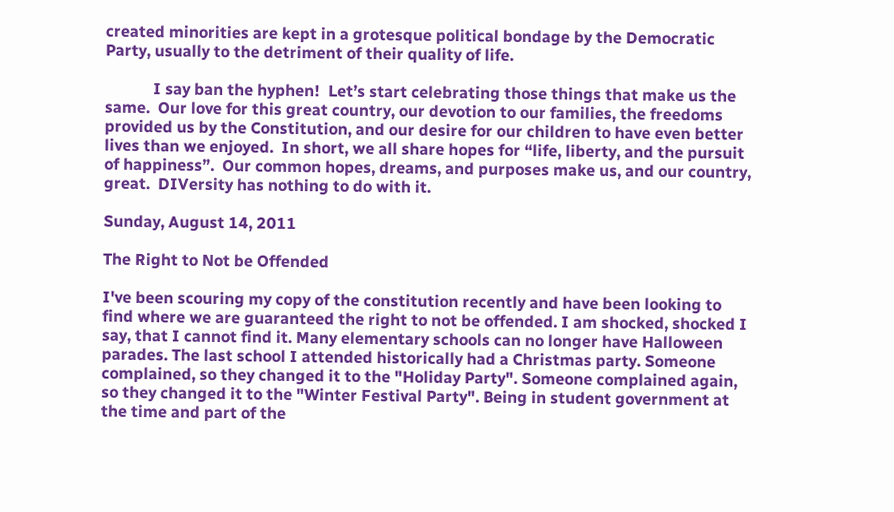created minorities are kept in a grotesque political bondage by the Democratic Party, usually to the detriment of their quality of life.

            I say ban the hyphen!  Let’s start celebrating those things that make us the same.  Our love for this great country, our devotion to our families, the freedoms provided us by the Constitution, and our desire for our children to have even better lives than we enjoyed.  In short, we all share hopes for “life, liberty, and the pursuit of happiness”.  Our common hopes, dreams, and purposes make us, and our country, great.  DIVersity has nothing to do with it.

Sunday, August 14, 2011

The Right to Not be Offended

I've been scouring my copy of the constitution recently and have been looking to find where we are guaranteed the right to not be offended. I am shocked, shocked I say, that I cannot find it. Many elementary schools can no longer have Halloween parades. The last school I attended historically had a Christmas party. Someone complained, so they changed it to the "Holiday Party". Someone complained again, so they changed it to the "Winter Festival Party". Being in student government at the time and part of the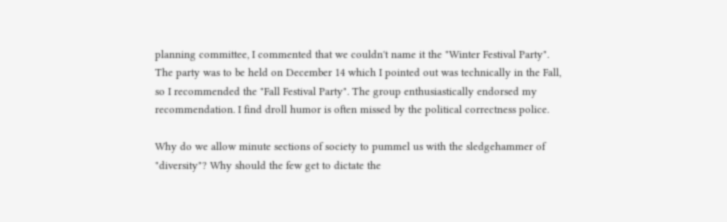planning committee, I commented that we couldn't name it the "Winter Festival Party". The party was to be held on December 14 which I pointed out was technically in the Fall, so I recommended the "Fall Festival Party". The group enthusiastically endorsed my recommendation. I find droll humor is often missed by the political correctness police.

Why do we allow minute sections of society to pummel us with the sledgehammer of "diversity"? Why should the few get to dictate the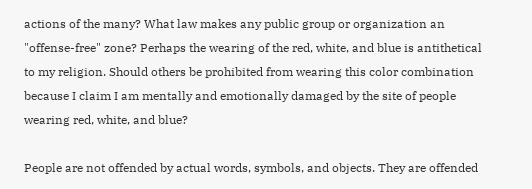actions of the many? What law makes any public group or organization an "offense-free" zone? Perhaps the wearing of the red, white, and blue is antithetical to my religion. Should others be prohibited from wearing this color combination because I claim I am mentally and emotionally damaged by the site of people wearing red, white, and blue?

People are not offended by actual words, symbols, and objects. They are offended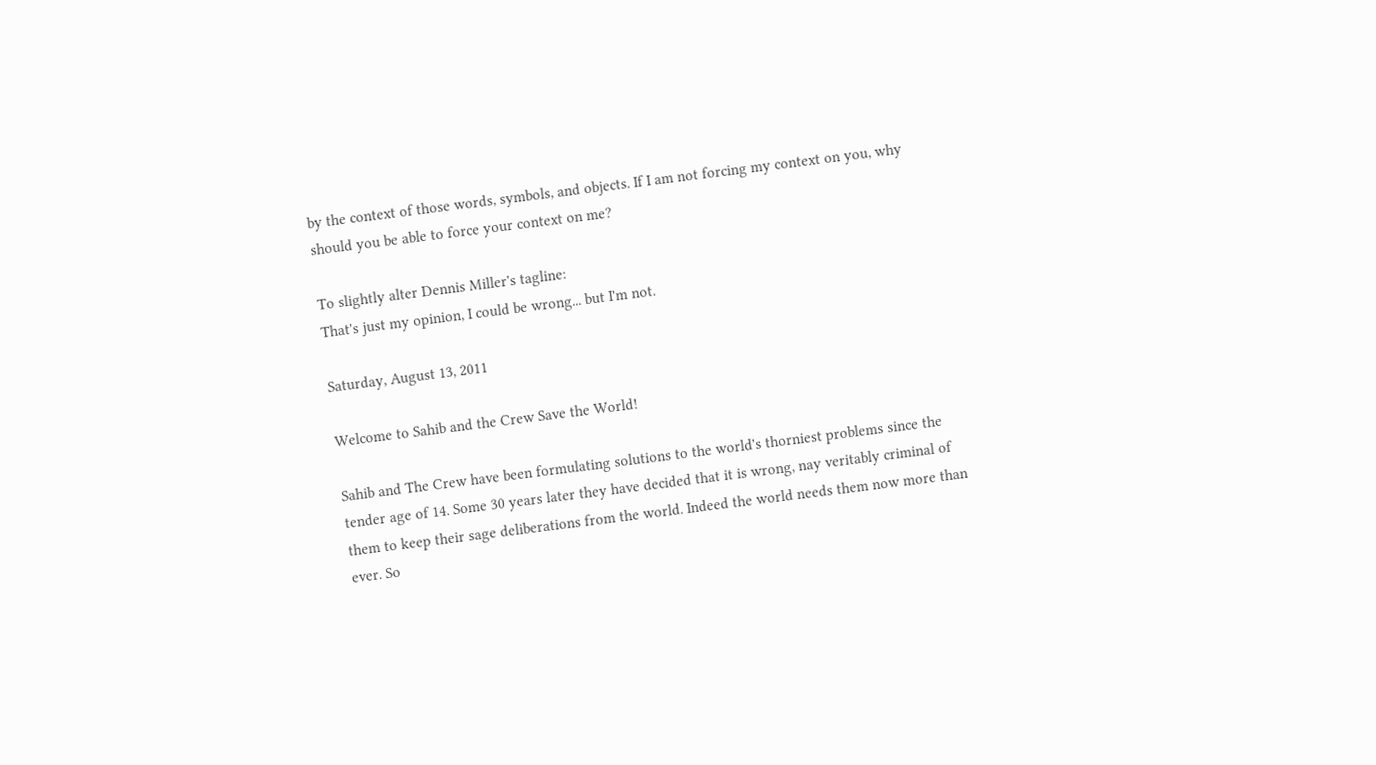by the context of those words, symbols, and objects. If I am not forcing my context on you, why should you be able to force your context on me?

To slightly alter Dennis Miller's tagline:
That's just my opinion, I could be wrong... but I'm not.

Saturday, August 13, 2011

Welcome to Sahib and the Crew Save the World!

Sahib and The Crew have been formulating solutions to the world's thorniest problems since the tender age of 14. Some 30 years later they have decided that it is wrong, nay veritably criminal of them to keep their sage deliberations from the world. Indeed the world needs them now more than ever. So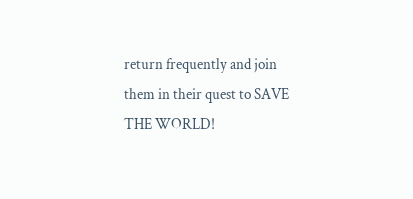return frequently and join them in their quest to SAVE THE WORLD!